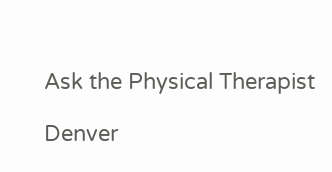Ask the Physical Therapist

Denver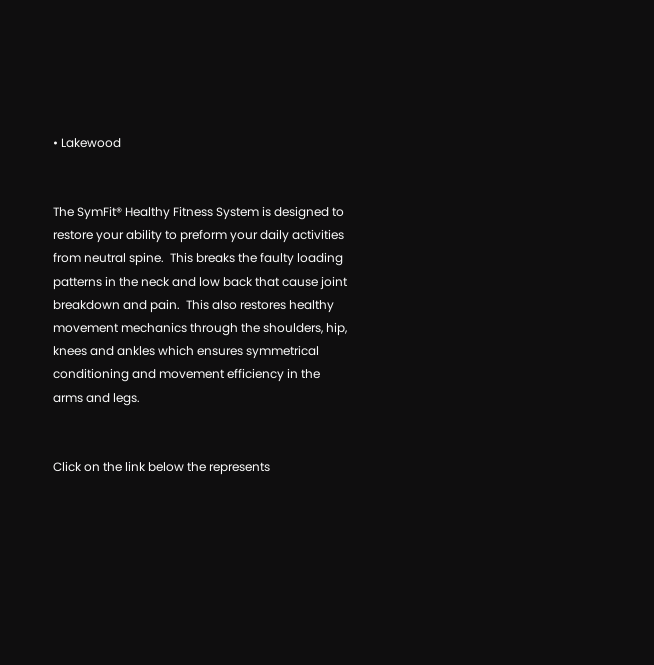• Lakewood


The SymFit® Healthy Fitness System is designed to restore your ability to preform your daily activities from neutral spine.  This breaks the faulty loading patterns in the neck and low back that cause joint breakdown and pain.  This also restores healthy movement mechanics through the shoulders, hip, knees and ankles which ensures symmetrical conditioning and movement efficiency in the arms and legs.


Click on the link below the represents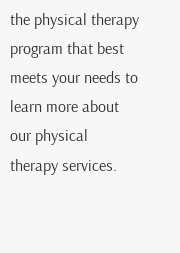the physical therapy program that best meets your needs to learn more about our physical therapy services.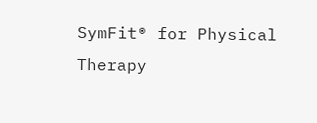SymFit® for Physical Therapy